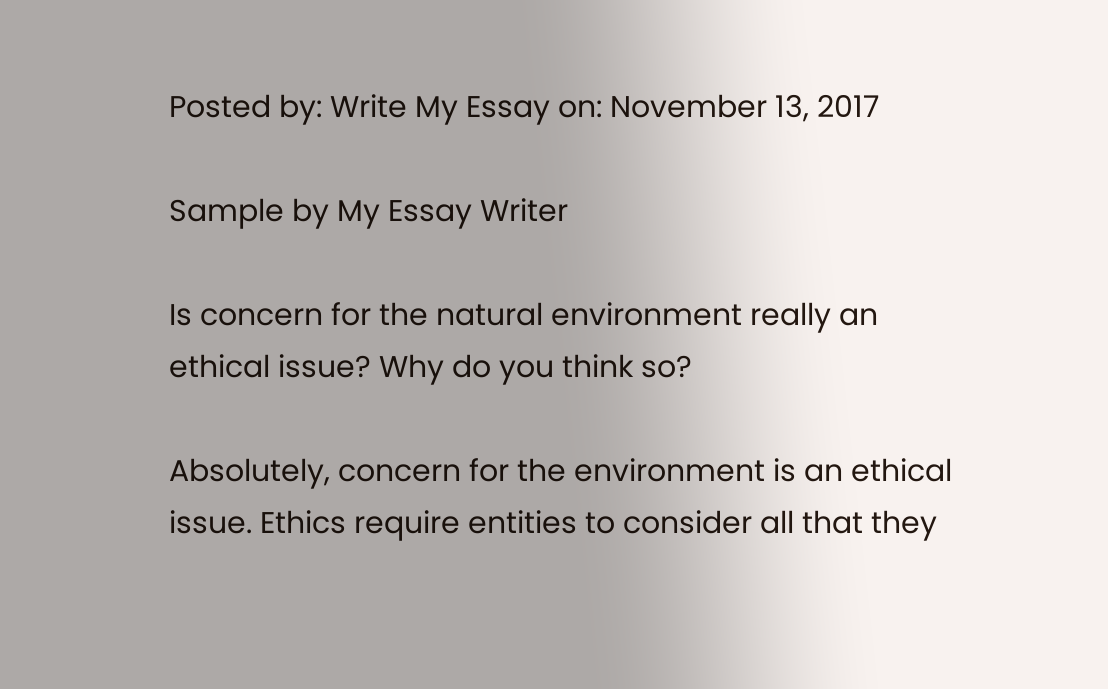Posted by: Write My Essay on: November 13, 2017

Sample by My Essay Writer

Is concern for the natural environment really an ethical issue? Why do you think so?

Absolutely, concern for the environment is an ethical issue. Ethics require entities to consider all that they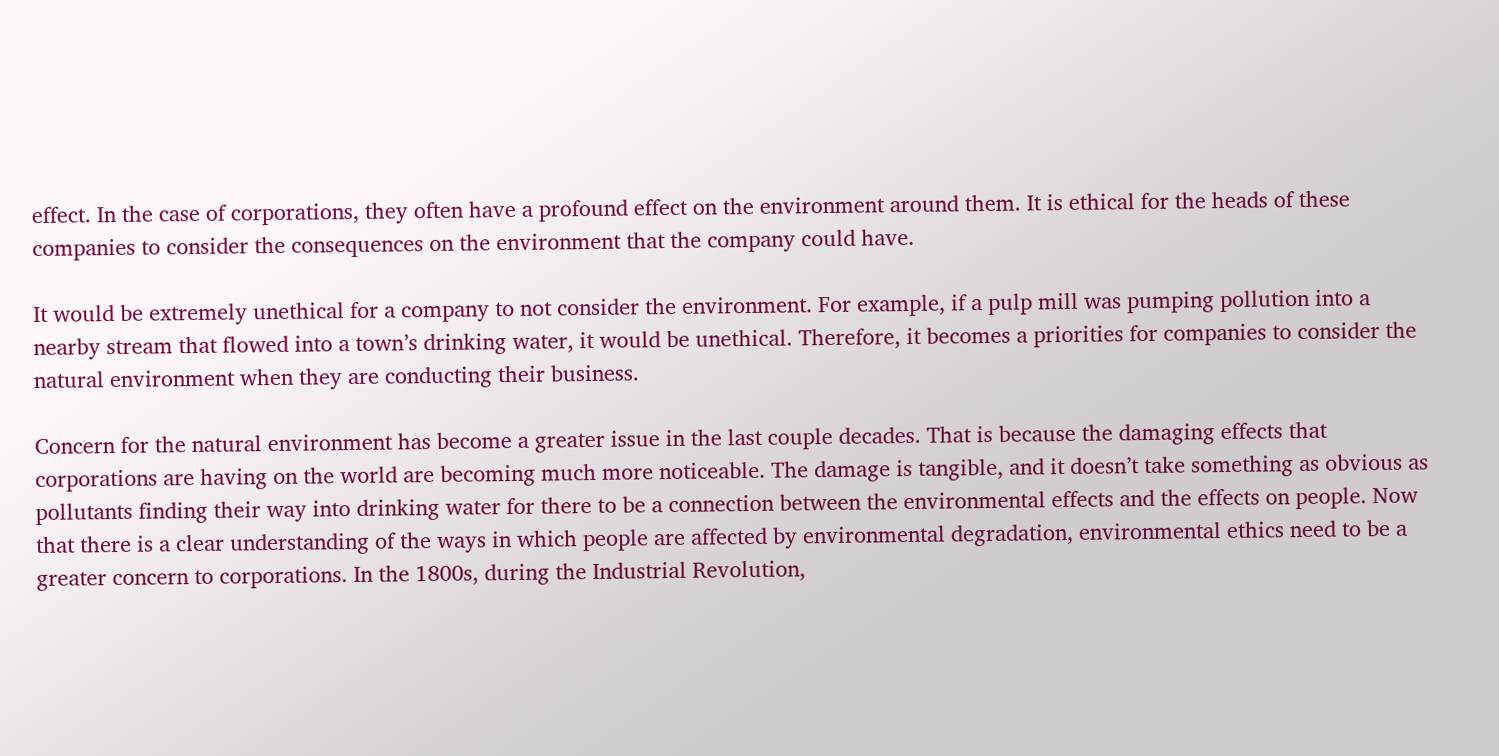effect. In the case of corporations, they often have a profound effect on the environment around them. It is ethical for the heads of these companies to consider the consequences on the environment that the company could have.

It would be extremely unethical for a company to not consider the environment. For example, if a pulp mill was pumping pollution into a nearby stream that flowed into a town’s drinking water, it would be unethical. Therefore, it becomes a priorities for companies to consider the natural environment when they are conducting their business.

Concern for the natural environment has become a greater issue in the last couple decades. That is because the damaging effects that corporations are having on the world are becoming much more noticeable. The damage is tangible, and it doesn’t take something as obvious as pollutants finding their way into drinking water for there to be a connection between the environmental effects and the effects on people. Now that there is a clear understanding of the ways in which people are affected by environmental degradation, environmental ethics need to be a greater concern to corporations. In the 1800s, during the Industrial Revolution,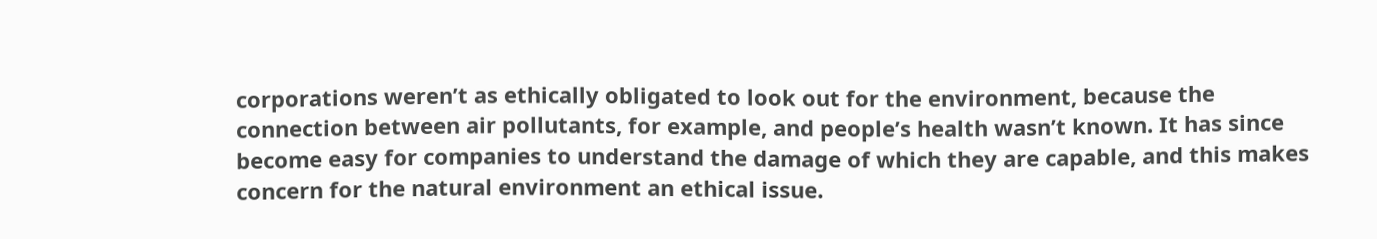corporations weren’t as ethically obligated to look out for the environment, because the connection between air pollutants, for example, and people’s health wasn’t known. It has since become easy for companies to understand the damage of which they are capable, and this makes concern for the natural environment an ethical issue.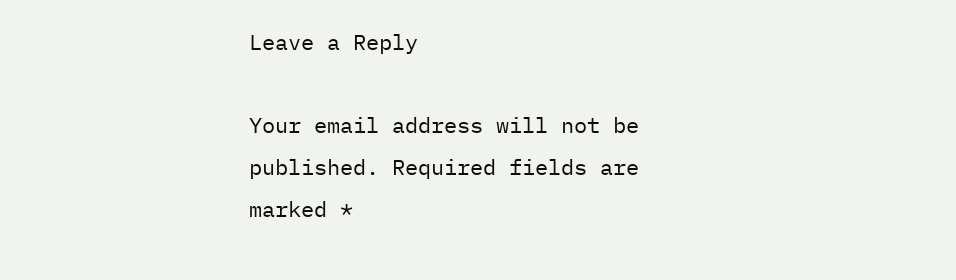Leave a Reply

Your email address will not be published. Required fields are marked *